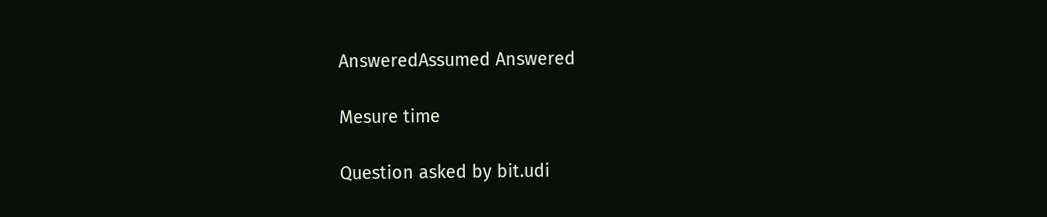AnsweredAssumed Answered

Mesure time

Question asked by bit.udi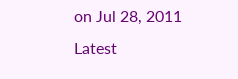on Jul 28, 2011
Latest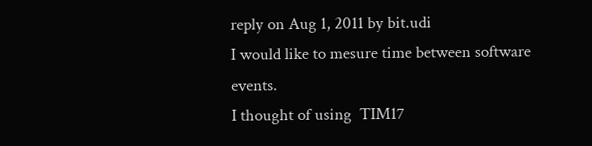reply on Aug 1, 2011 by bit.udi
I would like to mesure time between software events.
I thought of using  TIM17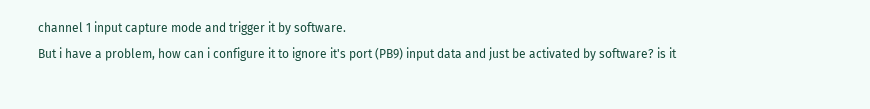channel 1 input capture mode and trigger it by software.
But i have a problem, how can i configure it to ignore it's port (PB9) input data and just be activated by software? is it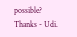possible?
Thanks - Udi.